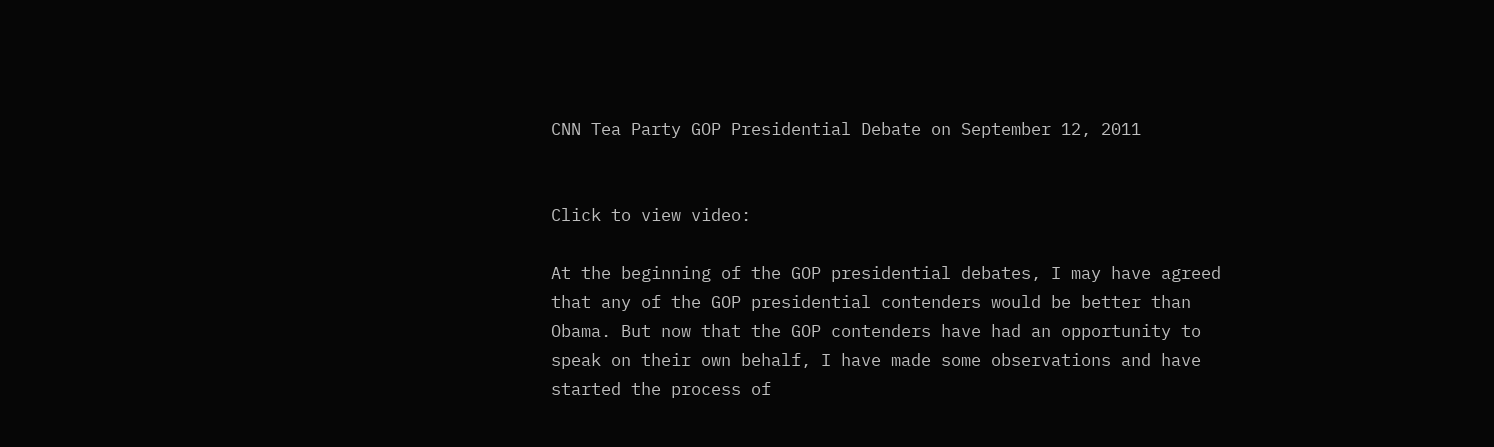CNN Tea Party GOP Presidential Debate on September 12, 2011


Click to view video:

At the beginning of the GOP presidential debates, I may have agreed that any of the GOP presidential contenders would be better than Obama. But now that the GOP contenders have had an opportunity to speak on their own behalf, I have made some observations and have started the process of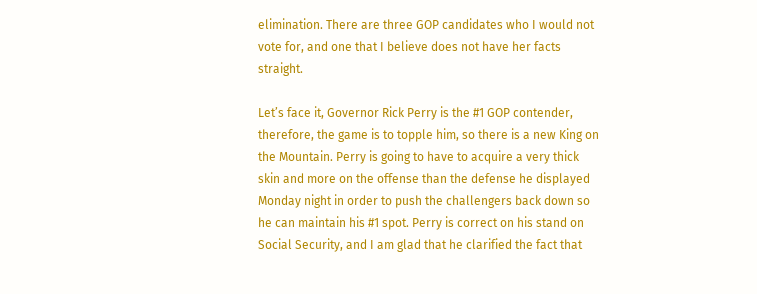elimination. There are three GOP candidates who I would not vote for, and one that I believe does not have her facts straight.

Let’s face it, Governor Rick Perry is the #1 GOP contender, therefore, the game is to topple him, so there is a new King on the Mountain. Perry is going to have to acquire a very thick skin and more on the offense than the defense he displayed Monday night in order to push the challengers back down so he can maintain his #1 spot. Perry is correct on his stand on Social Security, and I am glad that he clarified the fact that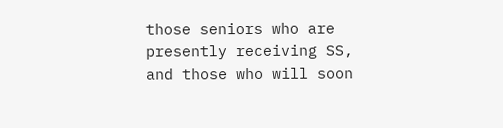those seniors who are presently receiving SS, and those who will soon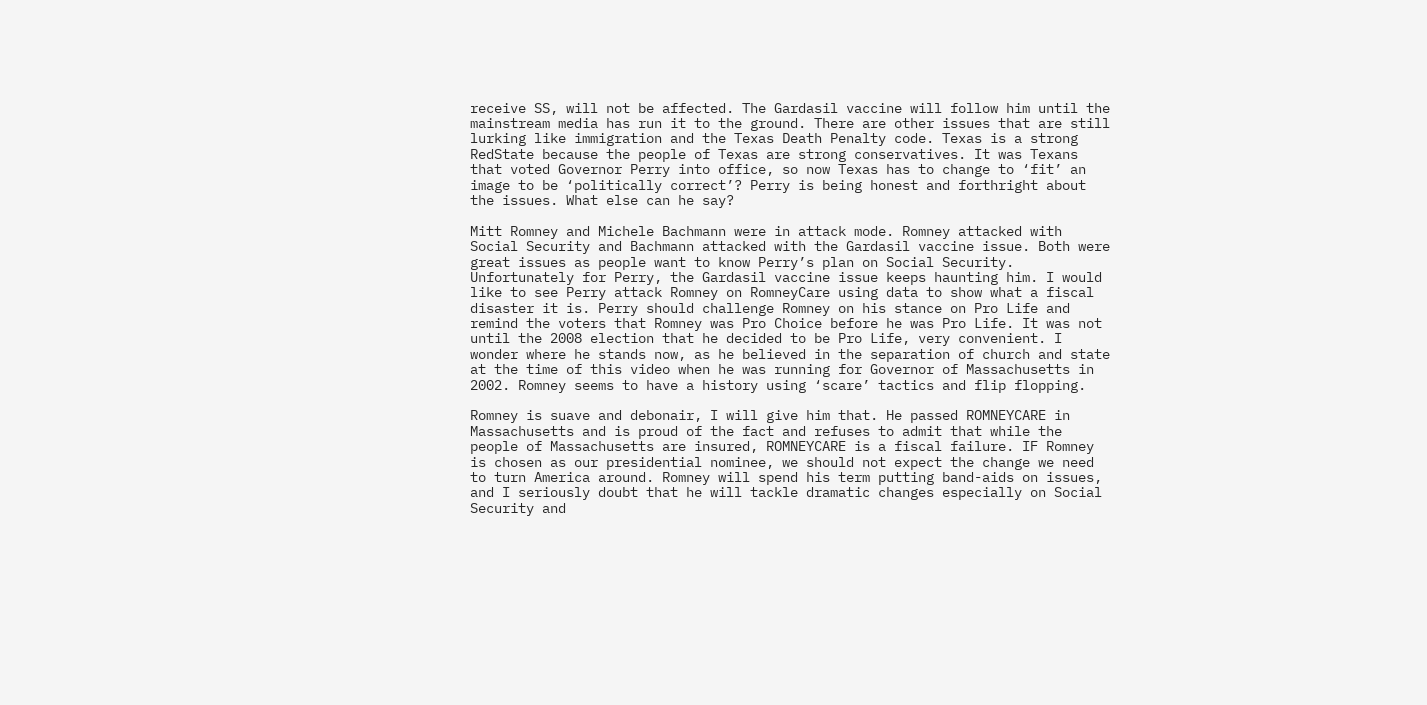receive SS, will not be affected. The Gardasil vaccine will follow him until the mainstream media has run it to the ground. There are other issues that are still lurking like immigration and the Texas Death Penalty code. Texas is a strong RedState because the people of Texas are strong conservatives. It was Texans that voted Governor Perry into office, so now Texas has to change to ‘fit’ an image to be ‘politically correct’? Perry is being honest and forthright about the issues. What else can he say?

Mitt Romney and Michele Bachmann were in attack mode. Romney attacked with Social Security and Bachmann attacked with the Gardasil vaccine issue. Both were great issues as people want to know Perry’s plan on Social Security. Unfortunately for Perry, the Gardasil vaccine issue keeps haunting him. I would like to see Perry attack Romney on RomneyCare using data to show what a fiscal disaster it is. Perry should challenge Romney on his stance on Pro Life and remind the voters that Romney was Pro Choice before he was Pro Life. It was not until the 2008 election that he decided to be Pro Life, very convenient. I wonder where he stands now, as he believed in the separation of church and state at the time of this video when he was running for Governor of Massachusetts in 2002. Romney seems to have a history using ‘scare’ tactics and flip flopping.

Romney is suave and debonair, I will give him that. He passed ROMNEYCARE in Massachusetts and is proud of the fact and refuses to admit that while the people of Massachusetts are insured, ROMNEYCARE is a fiscal failure. IF Romney is chosen as our presidential nominee, we should not expect the change we need to turn America around. Romney will spend his term putting band-aids on issues, and I seriously doubt that he will tackle dramatic changes especially on Social Security and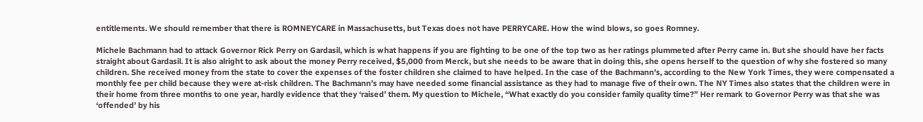entitlements. We should remember that there is ROMNEYCARE in Massachusetts, but Texas does not have PERRYCARE. How the wind blows, so goes Romney.

Michele Bachmann had to attack Governor Rick Perry on Gardasil, which is what happens if you are fighting to be one of the top two as her ratings plummeted after Perry came in. But she should have her facts straight about Gardasil. It is also alright to ask about the money Perry received, $5,000 from Merck, but she needs to be aware that in doing this, she opens herself to the question of why she fostered so many children. She received money from the state to cover the expenses of the foster children she claimed to have helped. In the case of the Bachmann’s, according to the New York Times, they were compensated a monthly fee per child because they were at-risk children. The Bachmann’s may have needed some financial assistance as they had to manage five of their own. The NY Times also states that the children were in their home from three months to one year, hardly evidence that they ‘raised’ them. My question to Michele, “What exactly do you consider family quality time?” Her remark to Governor Perry was that she was ‘offended’ by his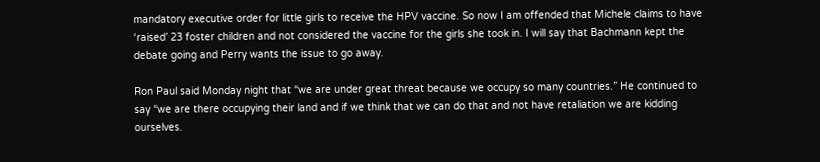mandatory executive order for little girls to receive the HPV vaccine. So now I am offended that Michele claims to have ‘raised’ 23 foster children and not considered the vaccine for the girls she took in. I will say that Bachmann kept the debate going and Perry wants the issue to go away.

Ron Paul said Monday night that “we are under great threat because we occupy so many countries.” He continued to say “we are there occupying their land and if we think that we can do that and not have retaliation we are kidding ourselves.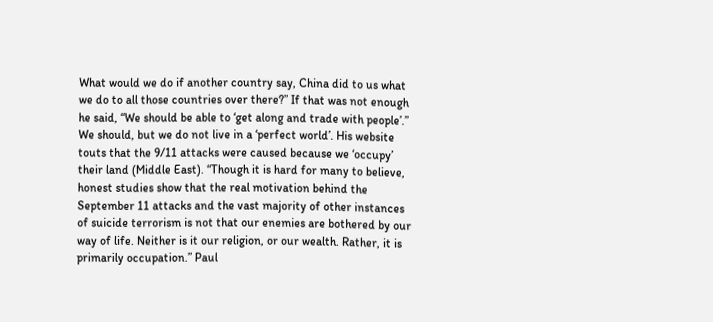What would we do if another country say, China did to us what we do to all those countries over there?” If that was not enough he said, “We should be able to ‘get along and trade with people’.” We should, but we do not live in a ‘perfect world’. His website touts that the 9/11 attacks were caused because we ‘occupy’ their land (Middle East). “Though it is hard for many to believe, honest studies show that the real motivation behind the September 11 attacks and the vast majority of other instances of suicide terrorism is not that our enemies are bothered by our way of life. Neither is it our religion, or our wealth. Rather, it is primarily occupation.” Paul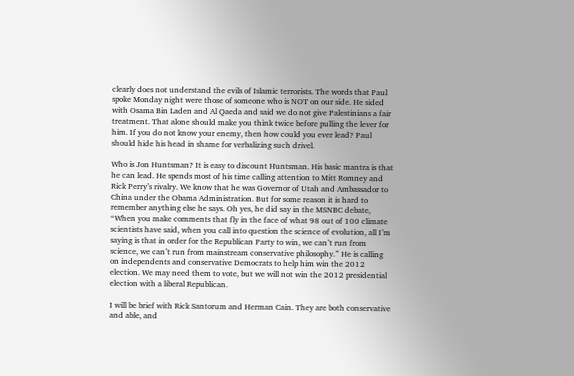clearly does not understand the evils of Islamic terrorists. The words that Paul spoke Monday night were those of someone who is NOT on our side. He sided with Osama Bin Laden and Al Qaeda and said we do not give Palestinians a fair treatment. That alone should make you think twice before pulling the lever for him. If you do not know your enemy, then how could you ever lead? Paul should hide his head in shame for verbalizing such drivel.

Who is Jon Huntsman? It is easy to discount Huntsman. His basic mantra is that he can lead. He spends most of his time calling attention to Mitt Romney and Rick Perry’s rivalry. We know that he was Governor of Utah and Ambassador to China under the Obama Administration. But for some reason it is hard to remember anything else he says. Oh yes, he did say in the MSNBC debate, “When you make comments that fly in the face of what 98 out of 100 climate scientists have said, when you call into question the science of evolution, all I’m saying is that in order for the Republican Party to win, we can’t run from science, we can’t run from mainstream conservative philosophy.” He is calling on independents and conservative Democrats to help him win the 2012 election. We may need them to vote, but we will not win the 2012 presidential election with a liberal Republican.

I will be brief with Rick Santorum and Herman Cain. They are both conservative and able, and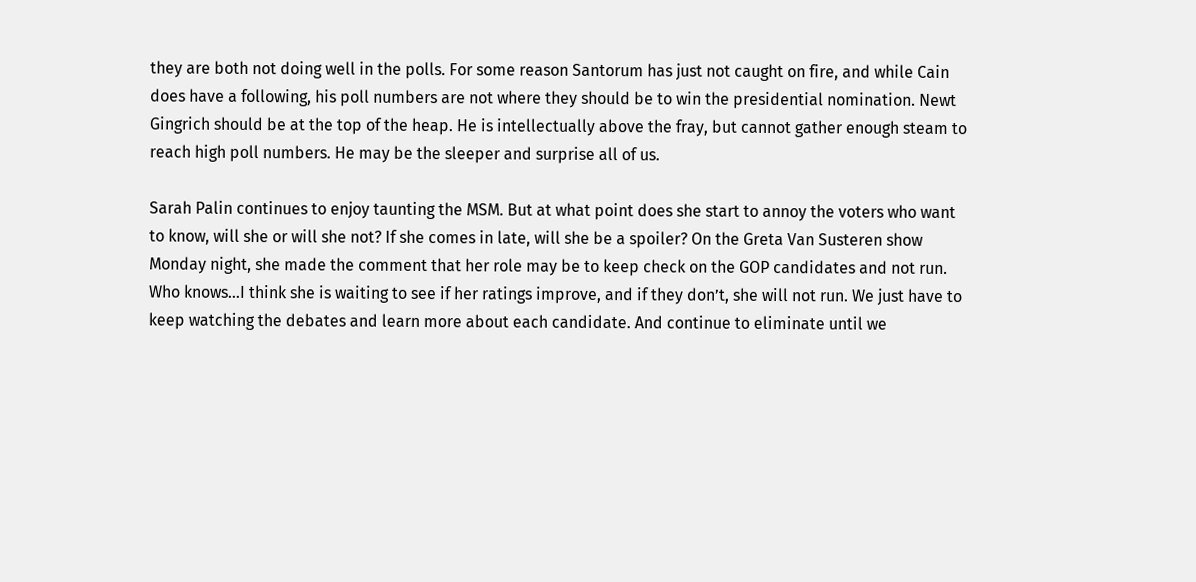they are both not doing well in the polls. For some reason Santorum has just not caught on fire, and while Cain does have a following, his poll numbers are not where they should be to win the presidential nomination. Newt Gingrich should be at the top of the heap. He is intellectually above the fray, but cannot gather enough steam to reach high poll numbers. He may be the sleeper and surprise all of us.

Sarah Palin continues to enjoy taunting the MSM. But at what point does she start to annoy the voters who want to know, will she or will she not? If she comes in late, will she be a spoiler? On the Greta Van Susteren show Monday night, she made the comment that her role may be to keep check on the GOP candidates and not run. Who knows…I think she is waiting to see if her ratings improve, and if they don’t, she will not run. We just have to keep watching the debates and learn more about each candidate. And continue to eliminate until we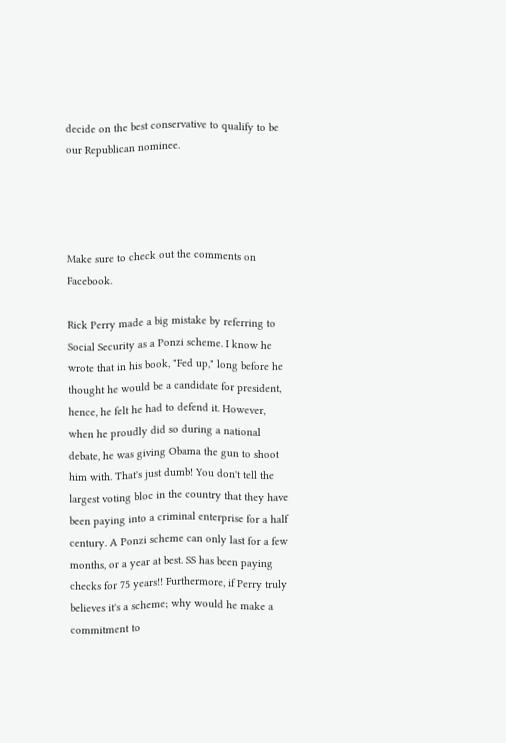decide on the best conservative to qualify to be our Republican nominee.




Make sure to check out the comments on Facebook.

Rick Perry made a big mistake by referring to Social Security as a Ponzi scheme. I know he wrote that in his book, "Fed up," long before he thought he would be a candidate for president, hence, he felt he had to defend it. However, when he proudly did so during a national debate, he was giving Obama the gun to shoot him with. That's just dumb! You don't tell the largest voting bloc in the country that they have been paying into a criminal enterprise for a half century. A Ponzi scheme can only last for a few months, or a year at best. SS has been paying checks for 75 years!! Furthermore, if Perry truly believes it's a scheme; why would he make a commitment to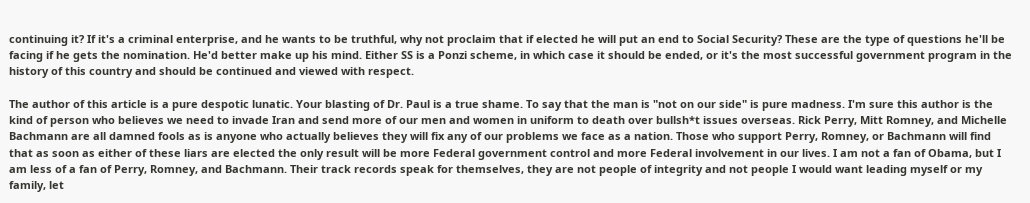continuing it? If it's a criminal enterprise, and he wants to be truthful, why not proclaim that if elected he will put an end to Social Security? These are the type of questions he'll be facing if he gets the nomination. He'd better make up his mind. Either SS is a Ponzi scheme, in which case it should be ended, or it's the most successful government program in the history of this country and should be continued and viewed with respect.

The author of this article is a pure despotic lunatic. Your blasting of Dr. Paul is a true shame. To say that the man is "not on our side" is pure madness. I'm sure this author is the kind of person who believes we need to invade Iran and send more of our men and women in uniform to death over bullsh*t issues overseas. Rick Perry, Mitt Romney, and Michelle Bachmann are all damned fools as is anyone who actually believes they will fix any of our problems we face as a nation. Those who support Perry, Romney, or Bachmann will find that as soon as either of these liars are elected the only result will be more Federal government control and more Federal involvement in our lives. I am not a fan of Obama, but I am less of a fan of Perry, Romney, and Bachmann. Their track records speak for themselves, they are not people of integrity and not people I would want leading myself or my family, let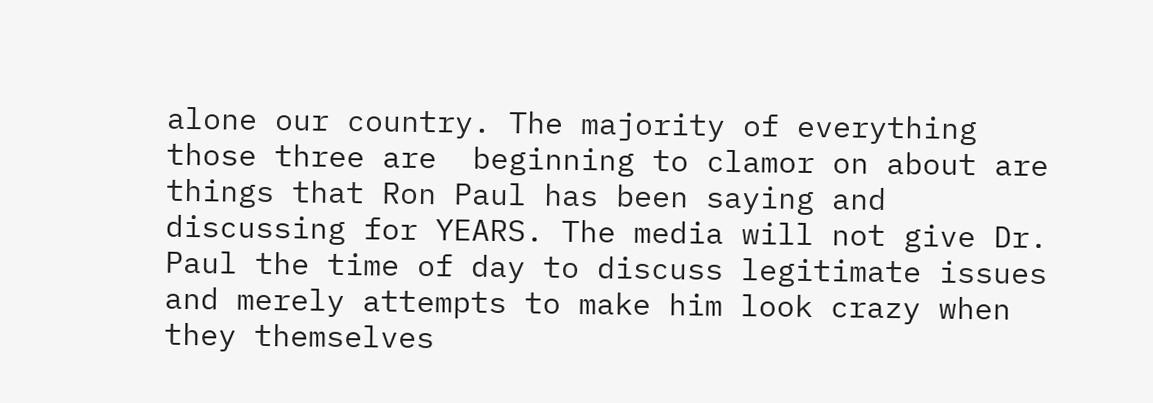alone our country. The majority of everything those three are  beginning to clamor on about are things that Ron Paul has been saying and discussing for YEARS. The media will not give Dr. Paul the time of day to discuss legitimate issues and merely attempts to make him look crazy when they themselves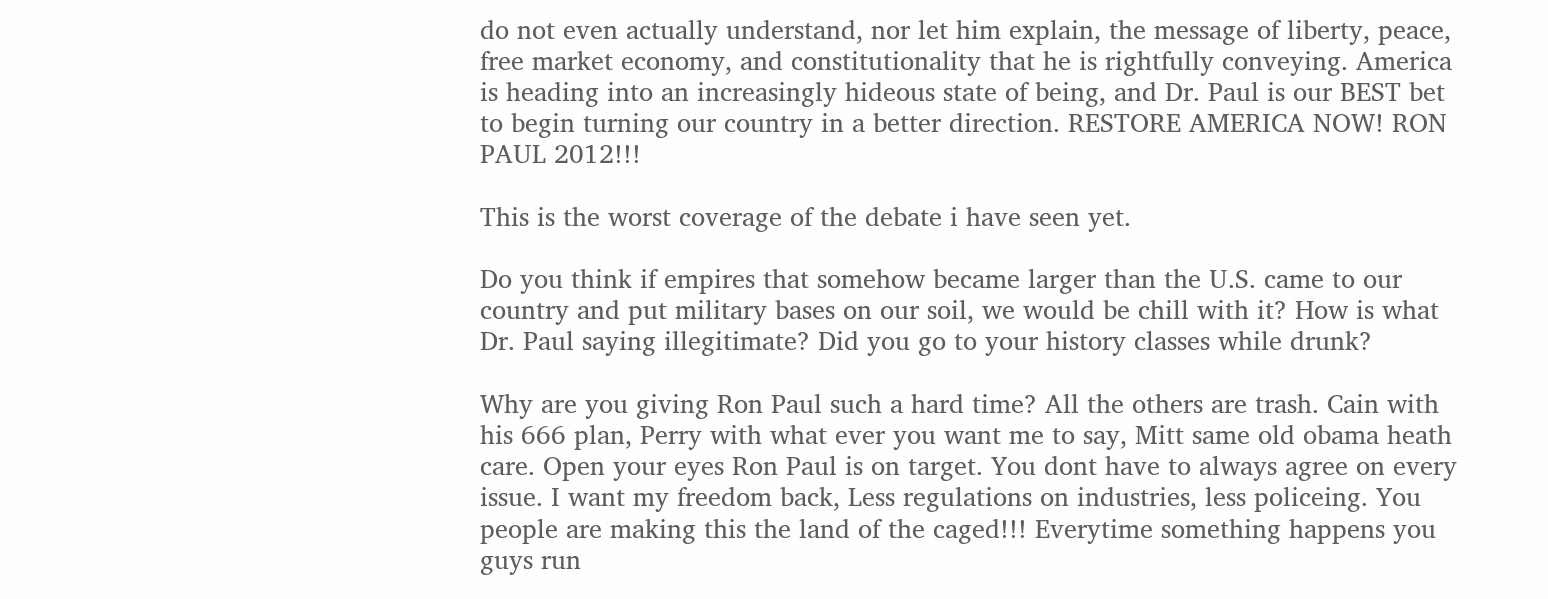do not even actually understand, nor let him explain, the message of liberty, peace, free market economy, and constitutionality that he is rightfully conveying. America is heading into an increasingly hideous state of being, and Dr. Paul is our BEST bet to begin turning our country in a better direction. RESTORE AMERICA NOW! RON PAUL 2012!!!

This is the worst coverage of the debate i have seen yet.

Do you think if empires that somehow became larger than the U.S. came to our country and put military bases on our soil, we would be chill with it? How is what Dr. Paul saying illegitimate? Did you go to your history classes while drunk?

Why are you giving Ron Paul such a hard time? All the others are trash. Cain with his 666 plan, Perry with what ever you want me to say, Mitt same old obama heath care. Open your eyes Ron Paul is on target. You dont have to always agree on every issue. I want my freedom back, Less regulations on industries, less policeing. You people are making this the land of the caged!!! Everytime something happens you guys run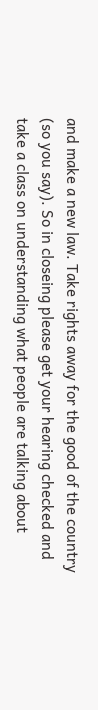and make a new law. Take rights away for the good of the country (so you say). So in closeing please get your hearing checked and take a class on understanding what people are talking about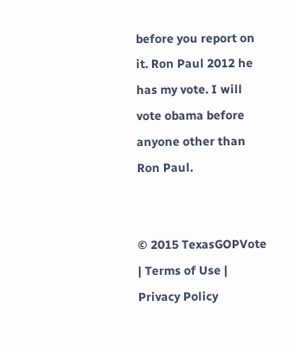before you report on it. Ron Paul 2012 he has my vote. I will vote obama before anyone other than Ron Paul.


© 2015 TexasGOPVote  | Terms of Use | Privacy Policy